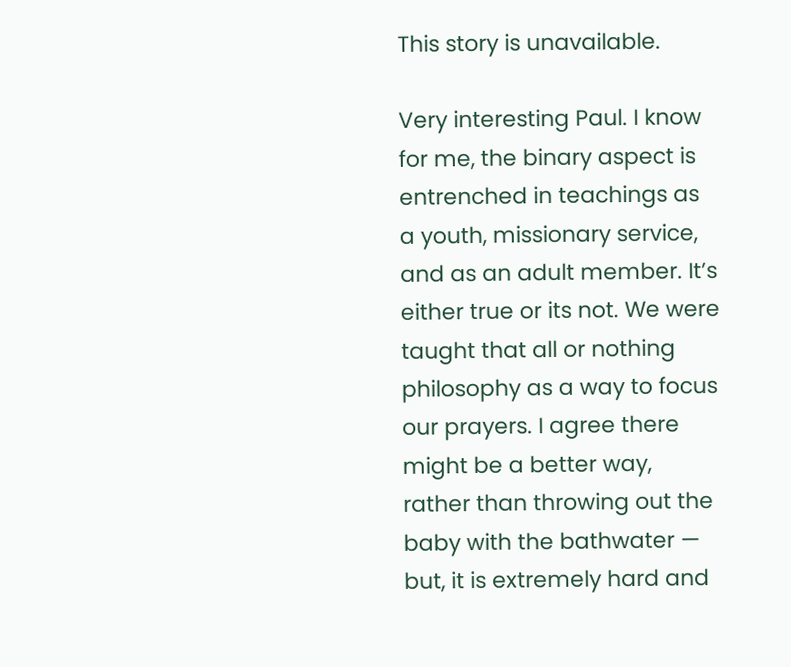This story is unavailable.

Very interesting Paul. I know for me, the binary aspect is entrenched in teachings as a youth, missionary service, and as an adult member. It’s either true or its not. We were taught that all or nothing philosophy as a way to focus our prayers. I agree there might be a better way, rather than throwing out the baby with the bathwater — but, it is extremely hard and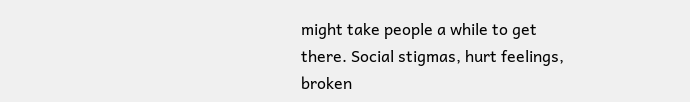might take people a while to get there. Social stigmas, hurt feelings, broken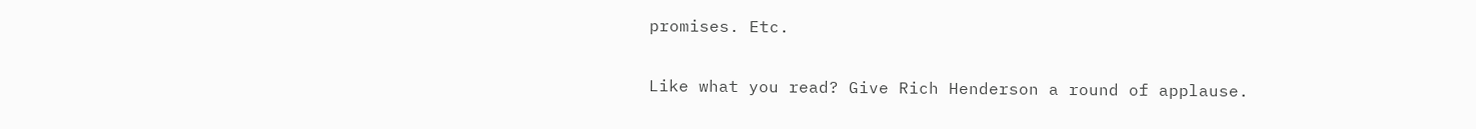promises. Etc.

Like what you read? Give Rich Henderson a round of applause.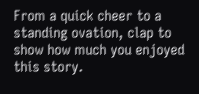From a quick cheer to a standing ovation, clap to show how much you enjoyed this story.